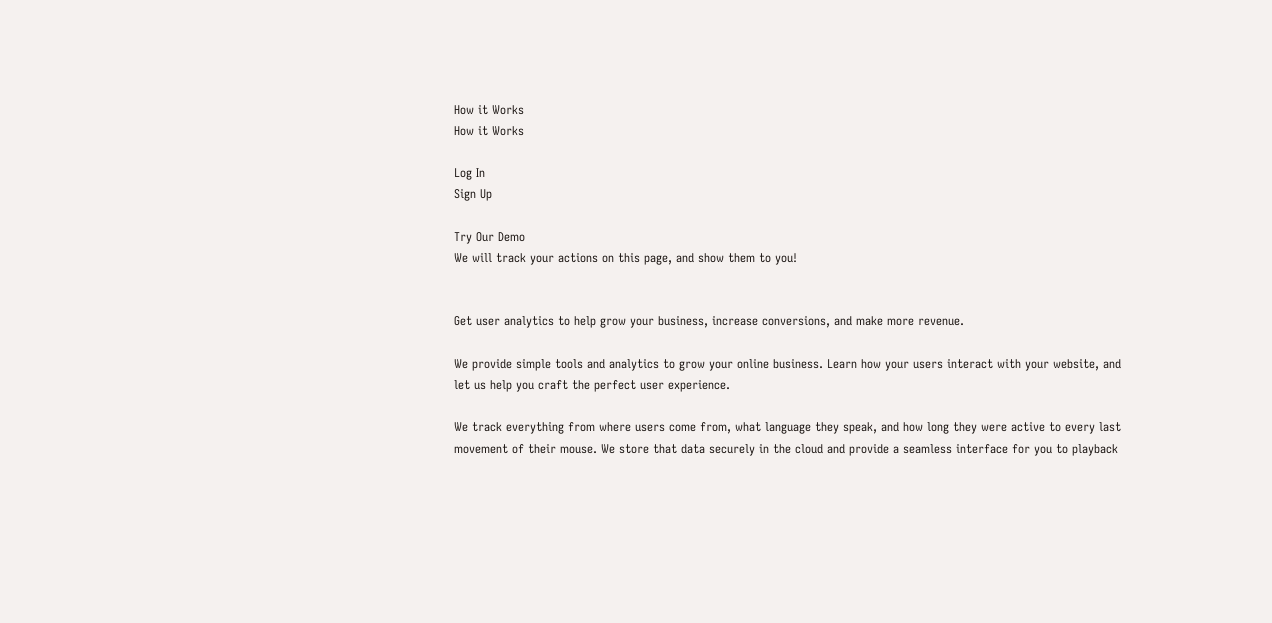How it Works
How it Works

Log In
Sign Up

Try Our Demo
We will track your actions on this page, and show them to you!


Get user analytics to help grow your business, increase conversions, and make more revenue.

We provide simple tools and analytics to grow your online business. Learn how your users interact with your website, and let us help you craft the perfect user experience.

We track everything from where users come from, what language they speak, and how long they were active to every last movement of their mouse. We store that data securely in the cloud and provide a seamless interface for you to playback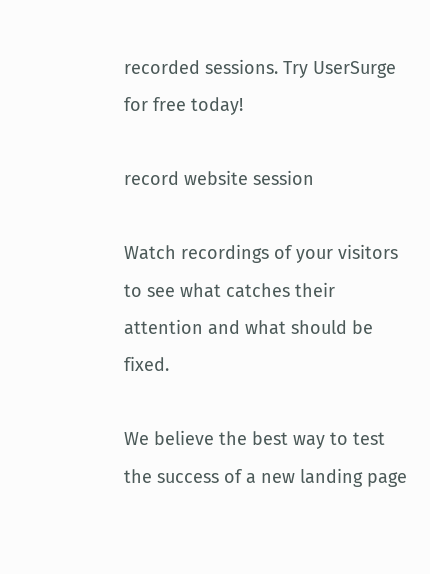recorded sessions. Try UserSurge for free today!

record website session

Watch recordings of your visitors to see what catches their attention and what should be fixed.

We believe the best way to test the success of a new landing page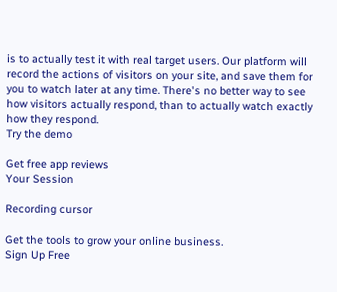is to actually test it with real target users. Our platform will record the actions of visitors on your site, and save them for you to watch later at any time. There's no better way to see how visitors actually respond, than to actually watch exactly how they respond.
Try the demo

Get free app reviews
Your Session

Recording cursor

Get the tools to grow your online business.
Sign Up Free